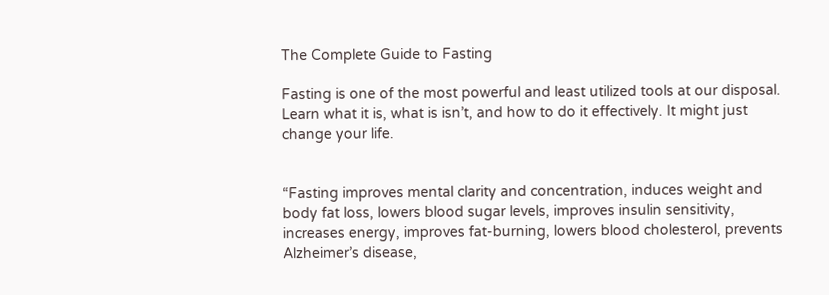The Complete Guide to Fasting

Fasting is one of the most powerful and least utilized tools at our disposal. Learn what it is, what is isn’t, and how to do it effectively. It might just change your life.


“Fasting improves mental clarity and concentration, induces weight and body fat loss, lowers blood sugar levels, improves insulin sensitivity, increases energy, improves fat-burning, lowers blood cholesterol, prevents Alzheimer’s disease,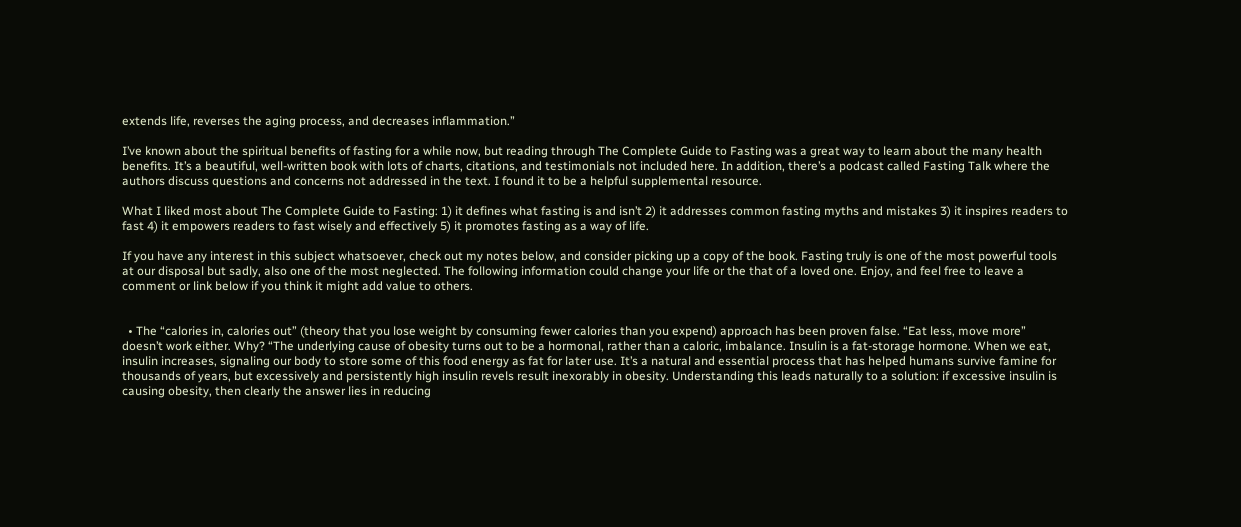extends life, reverses the aging process, and decreases inflammation.”

I’ve known about the spiritual benefits of fasting for a while now, but reading through The Complete Guide to Fasting was a great way to learn about the many health benefits. It’s a beautiful, well-written book with lots of charts, citations, and testimonials not included here. In addition, there’s a podcast called Fasting Talk where the authors discuss questions and concerns not addressed in the text. I found it to be a helpful supplemental resource.

What I liked most about The Complete Guide to Fasting: 1) it defines what fasting is and isn’t 2) it addresses common fasting myths and mistakes 3) it inspires readers to fast 4) it empowers readers to fast wisely and effectively 5) it promotes fasting as a way of life.

If you have any interest in this subject whatsoever, check out my notes below, and consider picking up a copy of the book. Fasting truly is one of the most powerful tools at our disposal but sadly, also one of the most neglected. The following information could change your life or the that of a loved one. Enjoy, and feel free to leave a comment or link below if you think it might add value to others.


  • The “calories in, calories out” (theory that you lose weight by consuming fewer calories than you expend) approach has been proven false. “Eat less, move more” doesn’t work either. Why? “The underlying cause of obesity turns out to be a hormonal, rather than a caloric, imbalance. Insulin is a fat-storage hormone. When we eat, insulin increases, signaling our body to store some of this food energy as fat for later use. It’s a natural and essential process that has helped humans survive famine for thousands of years, but excessively and persistently high insulin revels result inexorably in obesity. Understanding this leads naturally to a solution: if excessive insulin is causing obesity, then clearly the answer lies in reducing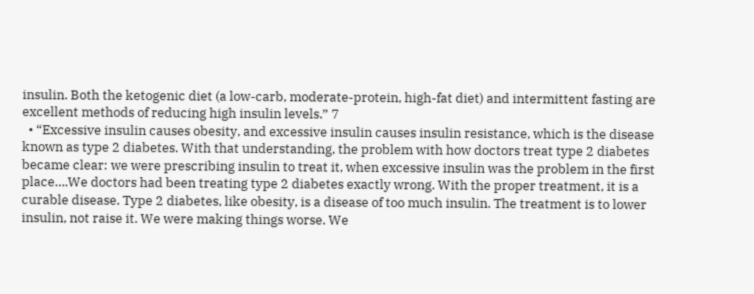insulin. Both the ketogenic diet (a low-carb, moderate-protein, high-fat diet) and intermittent fasting are excellent methods of reducing high insulin levels.” 7
  • “Excessive insulin causes obesity, and excessive insulin causes insulin resistance, which is the disease known as type 2 diabetes. With that understanding, the problem with how doctors treat type 2 diabetes became clear: we were prescribing insulin to treat it, when excessive insulin was the problem in the first place….We doctors had been treating type 2 diabetes exactly wrong. With the proper treatment, it is a curable disease. Type 2 diabetes, like obesity, is a disease of too much insulin. The treatment is to lower insulin, not raise it. We were making things worse. We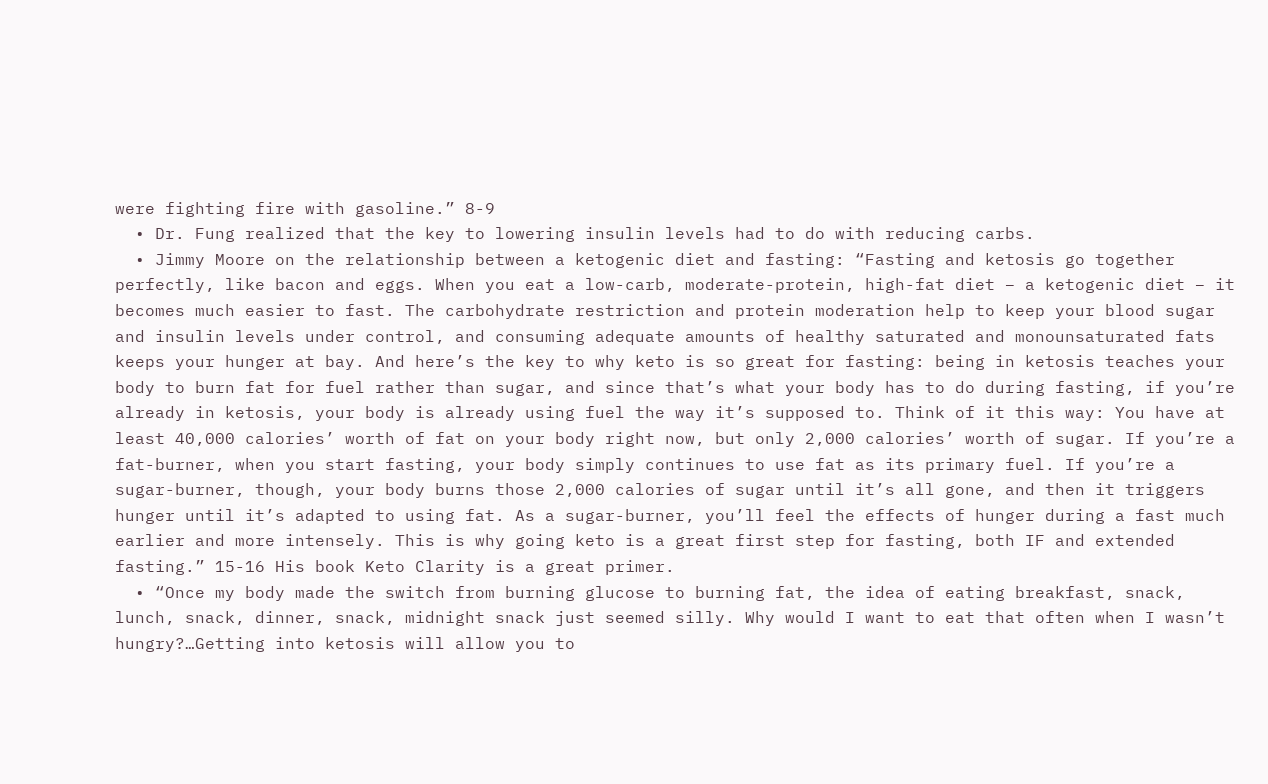were fighting fire with gasoline.” 8-9
  • Dr. Fung realized that the key to lowering insulin levels had to do with reducing carbs.
  • Jimmy Moore on the relationship between a ketogenic diet and fasting: “Fasting and ketosis go together perfectly, like bacon and eggs. When you eat a low-carb, moderate-protein, high-fat diet – a ketogenic diet – it becomes much easier to fast. The carbohydrate restriction and protein moderation help to keep your blood sugar and insulin levels under control, and consuming adequate amounts of healthy saturated and monounsaturated fats keeps your hunger at bay. And here’s the key to why keto is so great for fasting: being in ketosis teaches your body to burn fat for fuel rather than sugar, and since that’s what your body has to do during fasting, if you’re already in ketosis, your body is already using fuel the way it’s supposed to. Think of it this way: You have at least 40,000 calories’ worth of fat on your body right now, but only 2,000 calories’ worth of sugar. If you’re a fat-burner, when you start fasting, your body simply continues to use fat as its primary fuel. If you’re a sugar-burner, though, your body burns those 2,000 calories of sugar until it’s all gone, and then it triggers hunger until it’s adapted to using fat. As a sugar-burner, you’ll feel the effects of hunger during a fast much earlier and more intensely. This is why going keto is a great first step for fasting, both IF and extended fasting.” 15-16 His book Keto Clarity is a great primer.
  • “Once my body made the switch from burning glucose to burning fat, the idea of eating breakfast, snack, lunch, snack, dinner, snack, midnight snack just seemed silly. Why would I want to eat that often when I wasn’t hungry?…Getting into ketosis will allow you to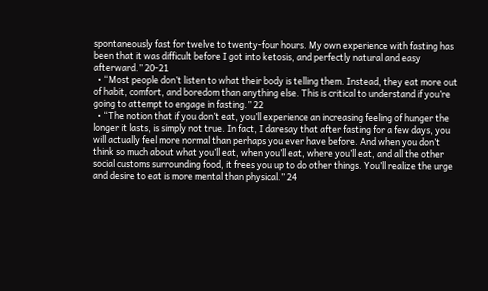spontaneously fast for twelve to twenty-four hours. My own experience with fasting has been that it was difficult before I got into ketosis, and perfectly natural and easy afterward.” 20-21
  • “Most people don’t listen to what their body is telling them. Instead, they eat more out of habit, comfort, and boredom than anything else. This is critical to understand if you’re going to attempt to engage in fasting.” 22
  • “The notion that if you don’t eat, you’ll experience an increasing feeling of hunger the longer it lasts, is simply not true. In fact, I daresay that after fasting for a few days, you will actually feel more normal than perhaps you ever have before. And when you don’t think so much about what you’ll eat, when you’ll eat, where you’ll eat, and all the other social customs surrounding food, it frees you up to do other things. You’ll realize the urge and desire to eat is more mental than physical.” 24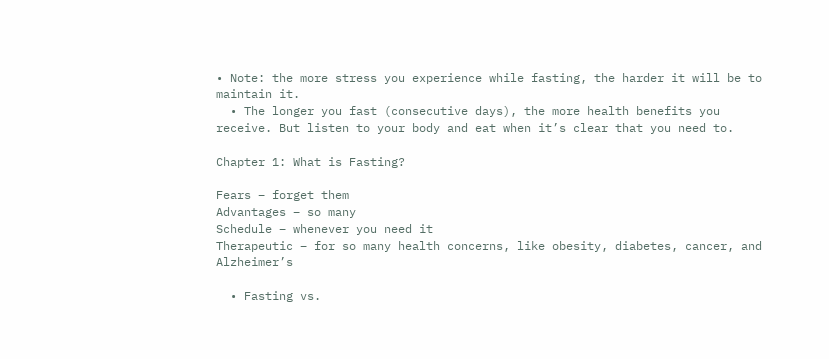• Note: the more stress you experience while fasting, the harder it will be to maintain it.
  • The longer you fast (consecutive days), the more health benefits you receive. But listen to your body and eat when it’s clear that you need to.

Chapter 1: What is Fasting?

Fears – forget them
Advantages – so many
Schedule – whenever you need it
Therapeutic – for so many health concerns, like obesity, diabetes, cancer, and Alzheimer’s

  • Fasting vs.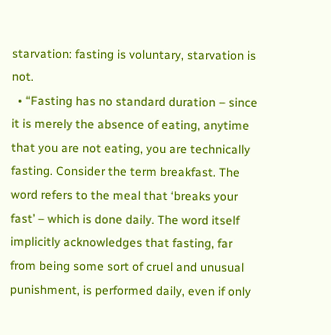starvation: fasting is voluntary, starvation is not.
  • “Fasting has no standard duration – since it is merely the absence of eating, anytime that you are not eating, you are technically fasting. Consider the term breakfast. The word refers to the meal that ‘breaks your fast’ – which is done daily. The word itself implicitly acknowledges that fasting, far from being some sort of cruel and unusual punishment, is performed daily, even if only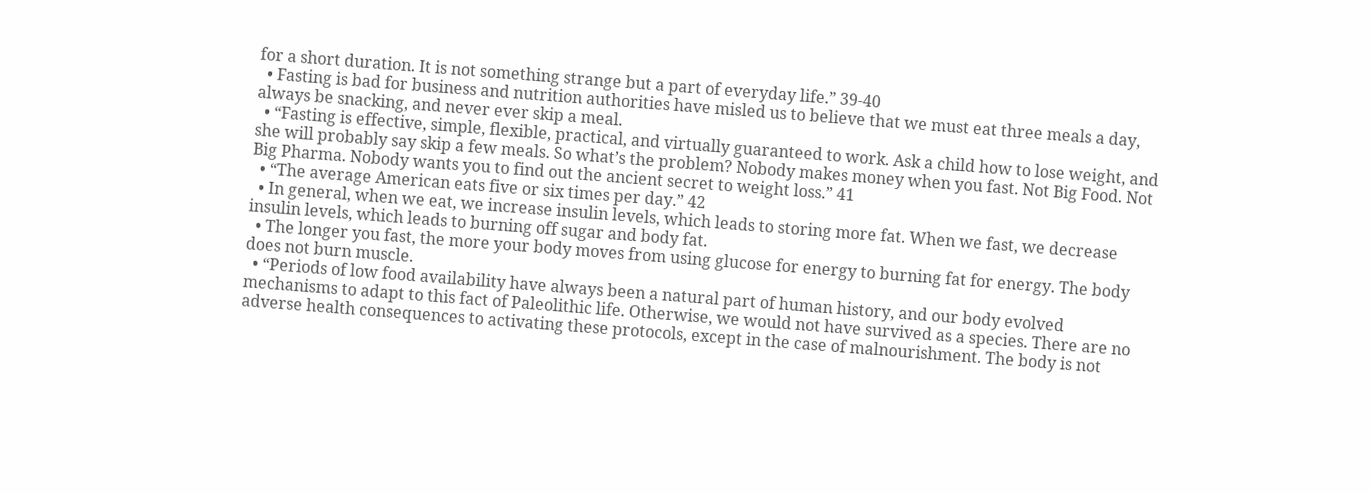for a short duration. It is not something strange but a part of everyday life.” 39-40
  • Fasting is bad for business and nutrition authorities have misled us to believe that we must eat three meals a day, always be snacking, and never ever skip a meal.
  • “Fasting is effective, simple, flexible, practical, and virtually guaranteed to work. Ask a child how to lose weight, and she will probably say skip a few meals. So what’s the problem? Nobody makes money when you fast. Not Big Food. Not Big Pharma. Nobody wants you to find out the ancient secret to weight loss.” 41
  • “The average American eats five or six times per day.” 42
  • In general, when we eat, we increase insulin levels, which leads to storing more fat. When we fast, we decrease insulin levels, which leads to burning off sugar and body fat.
  • The longer you fast, the more your body moves from using glucose for energy to burning fat for energy. The body does not burn muscle.
  • “Periods of low food availability have always been a natural part of human history, and our body evolved mechanisms to adapt to this fact of Paleolithic life. Otherwise, we would not have survived as a species. There are no adverse health consequences to activating these protocols, except in the case of malnourishment. The body is not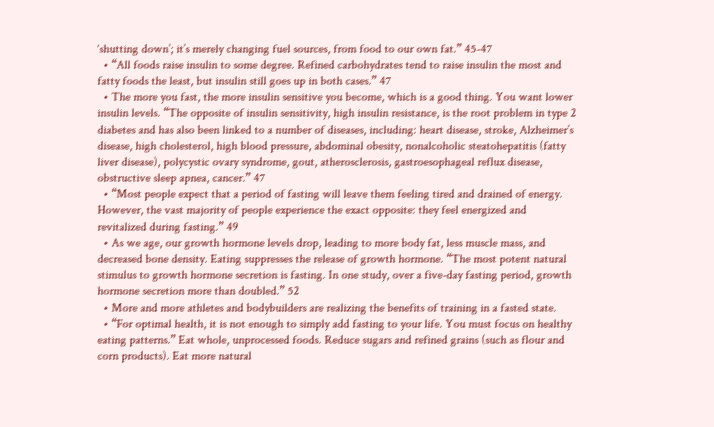‘shutting down’; it’s merely changing fuel sources, from food to our own fat.” 45-47
  • “All foods raise insulin to some degree. Refined carbohydrates tend to raise insulin the most and fatty foods the least, but insulin still goes up in both cases.” 47
  • The more you fast, the more insulin sensitive you become, which is a good thing. You want lower insulin levels. “The opposite of insulin sensitivity, high insulin resistance, is the root problem in type 2 diabetes and has also been linked to a number of diseases, including: heart disease, stroke, Alzheimer’s disease, high cholesterol, high blood pressure, abdominal obesity, nonalcoholic steatohepatitis (fatty liver disease), polycystic ovary syndrome, gout, atherosclerosis, gastroesophageal reflux disease, obstructive sleep apnea, cancer.” 47
  • “Most people expect that a period of fasting will leave them feeling tired and drained of energy. However, the vast majority of people experience the exact opposite: they feel energized and revitalized during fasting.” 49
  • As we age, our growth hormone levels drop, leading to more body fat, less muscle mass, and decreased bone density. Eating suppresses the release of growth hormone. “The most potent natural stimulus to growth hormone secretion is fasting. In one study, over a five-day fasting period, growth hormone secretion more than doubled.” 52
  • More and more athletes and bodybuilders are realizing the benefits of training in a fasted state.
  • “For optimal health, it is not enough to simply add fasting to your life. You must focus on healthy eating patterns.” Eat whole, unprocessed foods. Reduce sugars and refined grains (such as flour and corn products). Eat more natural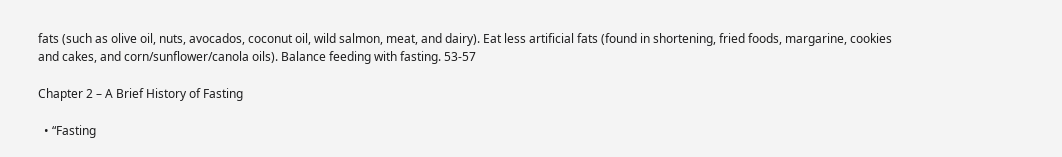fats (such as olive oil, nuts, avocados, coconut oil, wild salmon, meat, and dairy). Eat less artificial fats (found in shortening, fried foods, margarine, cookies and cakes, and corn/sunflower/canola oils). Balance feeding with fasting. 53-57

Chapter 2 – A Brief History of Fasting

  • “Fasting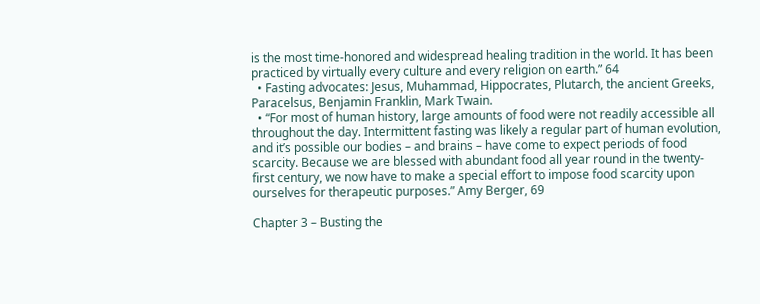is the most time-honored and widespread healing tradition in the world. It has been practiced by virtually every culture and every religion on earth.” 64
  • Fasting advocates: Jesus, Muhammad, Hippocrates, Plutarch, the ancient Greeks, Paracelsus, Benjamin Franklin, Mark Twain.
  • “For most of human history, large amounts of food were not readily accessible all throughout the day. Intermittent fasting was likely a regular part of human evolution, and it’s possible our bodies – and brains – have come to expect periods of food scarcity. Because we are blessed with abundant food all year round in the twenty-first century, we now have to make a special effort to impose food scarcity upon ourselves for therapeutic purposes.” Amy Berger, 69

Chapter 3 – Busting the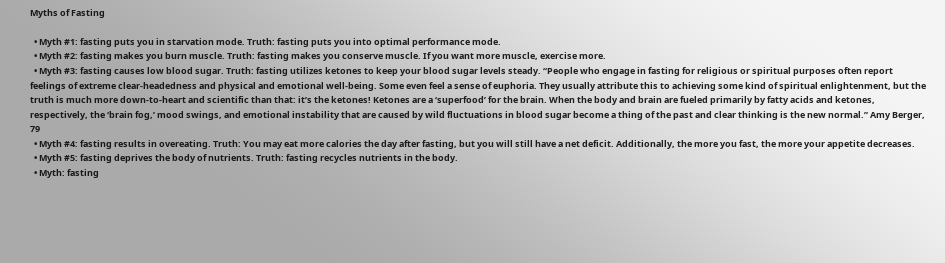Myths of Fasting

  • Myth #1: fasting puts you in starvation mode. Truth: fasting puts you into optimal performance mode.
  • Myth #2: fasting makes you burn muscle. Truth: fasting makes you conserve muscle. If you want more muscle, exercise more.
  • Myth #3: fasting causes low blood sugar. Truth: fasting utilizes ketones to keep your blood sugar levels steady. “People who engage in fasting for religious or spiritual purposes often report feelings of extreme clear-headedness and physical and emotional well-being. Some even feel a sense of euphoria. They usually attribute this to achieving some kind of spiritual enlightenment, but the truth is much more down-to-heart and scientific than that: it’s the ketones! Ketones are a ‘superfood’ for the brain. When the body and brain are fueled primarily by fatty acids and ketones, respectively, the ‘brain fog,’ mood swings, and emotional instability that are caused by wild fluctuations in blood sugar become a thing of the past and clear thinking is the new normal.” Amy Berger, 79
  • Myth #4: fasting results in overeating. Truth: You may eat more calories the day after fasting, but you will still have a net deficit. Additionally, the more you fast, the more your appetite decreases.
  • Myth #5: fasting deprives the body of nutrients. Truth: fasting recycles nutrients in the body.
  • Myth: fasting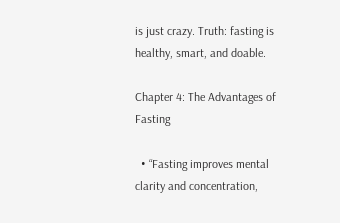is just crazy. Truth: fasting is healthy, smart, and doable.

Chapter 4: The Advantages of Fasting

  • “Fasting improves mental clarity and concentration,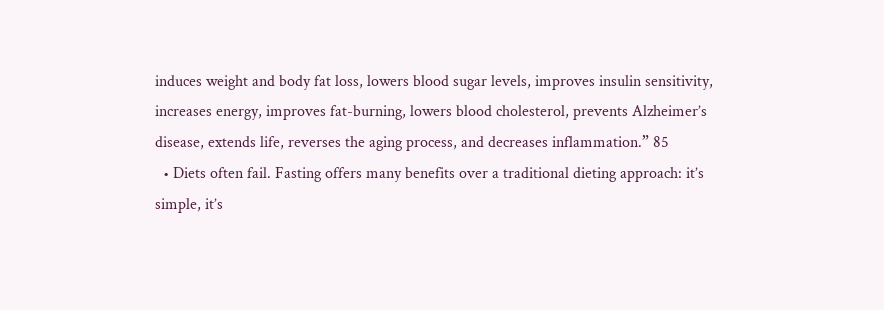induces weight and body fat loss, lowers blood sugar levels, improves insulin sensitivity, increases energy, improves fat-burning, lowers blood cholesterol, prevents Alzheimer’s disease, extends life, reverses the aging process, and decreases inflammation.” 85
  • Diets often fail. Fasting offers many benefits over a traditional dieting approach: it’s simple, it’s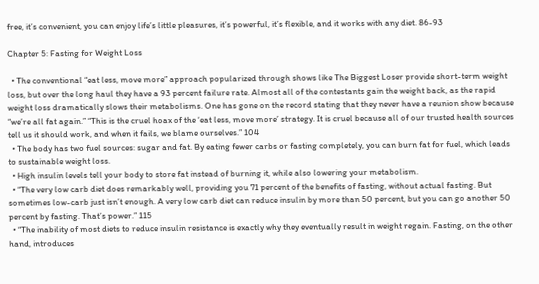free, it’s convenient, you can enjoy life’s little pleasures, it’s powerful, it’s flexible, and it works with any diet. 86-93

Chapter 5: Fasting for Weight Loss

  • The conventional “eat less, move more” approach popularized through shows like The Biggest Loser provide short-term weight loss, but over the long haul they have a 93 percent failure rate. Almost all of the contestants gain the weight back, as the rapid weight loss dramatically slows their metabolisms. One has gone on the record stating that they never have a reunion show because “we’re all fat again.” “This is the cruel hoax of the ‘eat less, move more’ strategy. It is cruel because all of our trusted health sources tell us it should work, and when it fails, we blame ourselves.” 104
  • The body has two fuel sources: sugar and fat. By eating fewer carbs or fasting completely, you can burn fat for fuel, which leads to sustainable weight loss.
  • High insulin levels tell your body to store fat instead of burning it, while also lowering your metabolism.
  • “The very low carb diet does remarkably well, providing you 71 percent of the benefits of fasting, without actual fasting. But sometimes low-carb just isn’t enough. A very low carb diet can reduce insulin by more than 50 percent, but you can go another 50 percent by fasting. That’s power.” 115
  • “The inability of most diets to reduce insulin resistance is exactly why they eventually result in weight regain. Fasting, on the other hand, introduces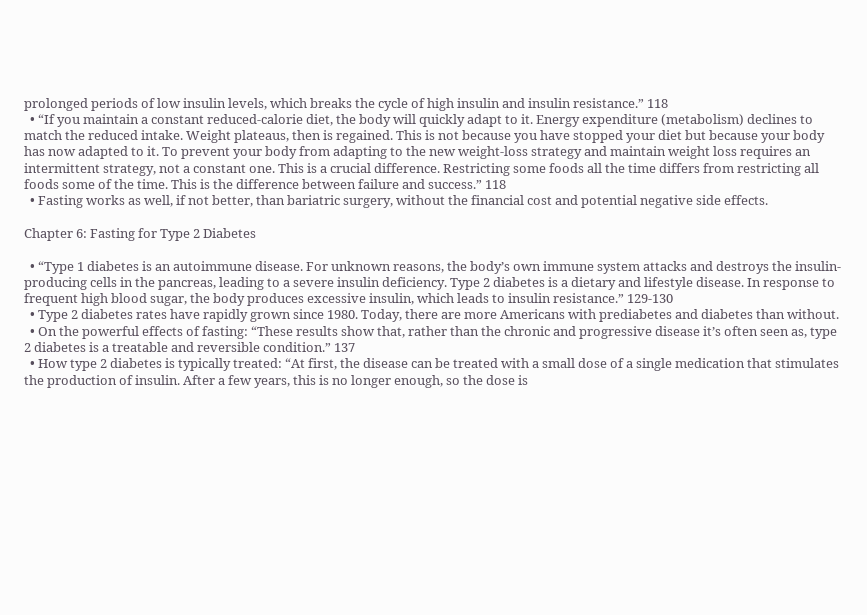prolonged periods of low insulin levels, which breaks the cycle of high insulin and insulin resistance.” 118
  • “If you maintain a constant reduced-calorie diet, the body will quickly adapt to it. Energy expenditure (metabolism) declines to match the reduced intake. Weight plateaus, then is regained. This is not because you have stopped your diet but because your body has now adapted to it. To prevent your body from adapting to the new weight-loss strategy and maintain weight loss requires an intermittent strategy, not a constant one. This is a crucial difference. Restricting some foods all the time differs from restricting all foods some of the time. This is the difference between failure and success.” 118
  • Fasting works as well, if not better, than bariatric surgery, without the financial cost and potential negative side effects.

Chapter 6: Fasting for Type 2 Diabetes

  • “Type 1 diabetes is an autoimmune disease. For unknown reasons, the body’s own immune system attacks and destroys the insulin-producing cells in the pancreas, leading to a severe insulin deficiency. Type 2 diabetes is a dietary and lifestyle disease. In response to frequent high blood sugar, the body produces excessive insulin, which leads to insulin resistance.” 129-130
  • Type 2 diabetes rates have rapidly grown since 1980. Today, there are more Americans with prediabetes and diabetes than without.
  • On the powerful effects of fasting: “These results show that, rather than the chronic and progressive disease it’s often seen as, type 2 diabetes is a treatable and reversible condition.” 137
  • How type 2 diabetes is typically treated: “At first, the disease can be treated with a small dose of a single medication that stimulates the production of insulin. After a few years, this is no longer enough, so the dose is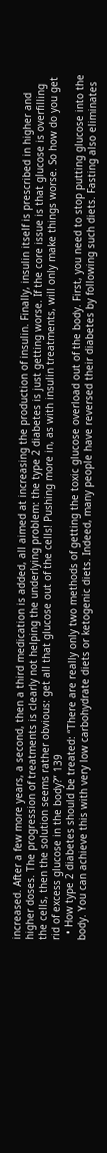increased. After a few more years, a second, then a third medication is added, all aimed at increasing the production of insulin. Finally, insulin itself is prescribed in higher and higher doses. The progression of treatments is clearly not helping the underlying problem: the type 2 diabetes is just getting worse. If the core issue is that glucose is overfilling the cells, then the solution seems rather obvious: get all that glucose out of the cells! Pushing more in, as with insulin treatments, will only make things worse. So how do you get rid of excess glucose in the body?” 139
  • How type 2 diabetes should be treated: “There are really only two methods of getting the toxic glucose overload out of the body. First, you need to stop putting glucose into the body. You can achieve this with very low carbohydrate diets or ketogenic diets. Indeed, many people have reversed their diabetes by following such diets. Fasting also eliminates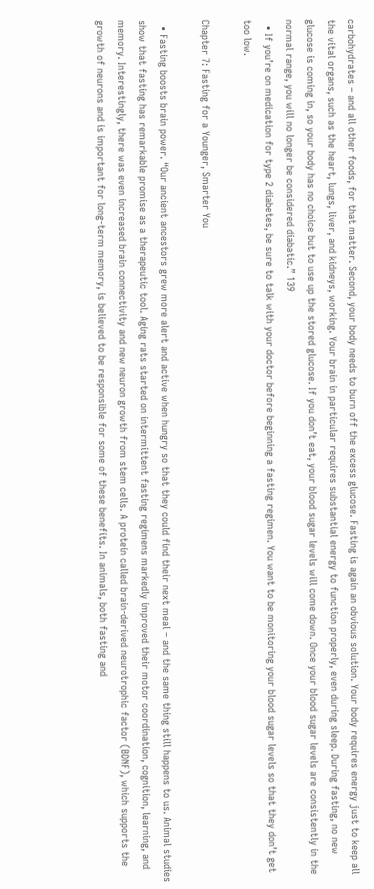carbohydrates – and all other foods, for that matter. Second, your body needs to burn off the excess glucose. Fasting is again an obvious solution. Your body requires energy just to keep all the vital organs, such as the heart, lungs, liver, and kidneys, working. Your brain in particular requires substantial energy to function properly, even during sleep. During fasting, no new glucose is coming in, so your body has no choice but to use up the stored glucose. If you don’t eat, your blood sugar levels will come down. Once your blood sugar levels are consistently in the normal range, you will no longer be considered diabatic.” 139
  • If you’re on medication for type 2 diabetes, be sure to talk with your doctor before beginning a fasting regimen. You want to be monitoring your blood sugar levels so that they don’t get too low.

Chapter 7: Fasting for a Younger, Smarter You

  • Fasting boosts brain power. “Our ancient ancestors grew more alert and active when hungry so that they could find their next meal – and the same thing still happens to us. Animal studies show that fasting has remarkable promise as a therapeutic tool. Aging rats started on intermittent fasting regimens markedly improved their motor coordination, cognition, learning, and memory. Interestingly, there was even increased brain connectivity and new neuron growth from stem cells. A protein called brain-derived neurotrophic factor (BDNF), which supports the growth of neurons and is important for long-term memory, is believed to be responsible for some of these benefits. In animals, both fasting and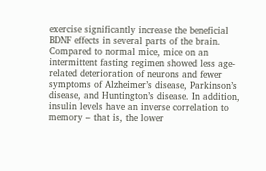exercise significantly increase the beneficial BDNF effects in several parts of the brain. Compared to normal mice, mice on an intermittent fasting regimen showed less age-related deterioration of neurons and fewer symptoms of Alzheimer’s disease, Parkinson’s disease, and Huntington’s disease. In addition, insulin levels have an inverse correlation to memory – that is, the lower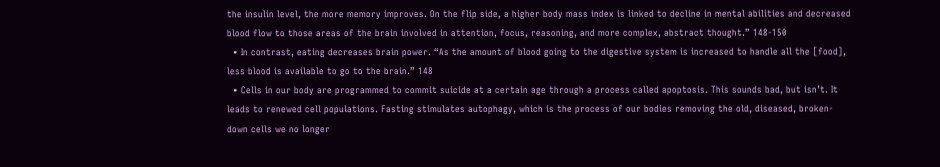the insulin level, the more memory improves. On the flip side, a higher body mass index is linked to decline in mental abilities and decreased blood flow to those areas of the brain involved in attention, focus, reasoning, and more complex, abstract thought.” 148-150
  • In contrast, eating decreases brain power. “As the amount of blood going to the digestive system is increased to handle all the [food], less blood is available to go to the brain.” 148
  • Cells in our body are programmed to commit suicide at a certain age through a process called apoptosis. This sounds bad, but isn’t. It leads to renewed cell populations. Fasting stimulates autophagy, which is the process of our bodies removing the old, diseased, broken-down cells we no longer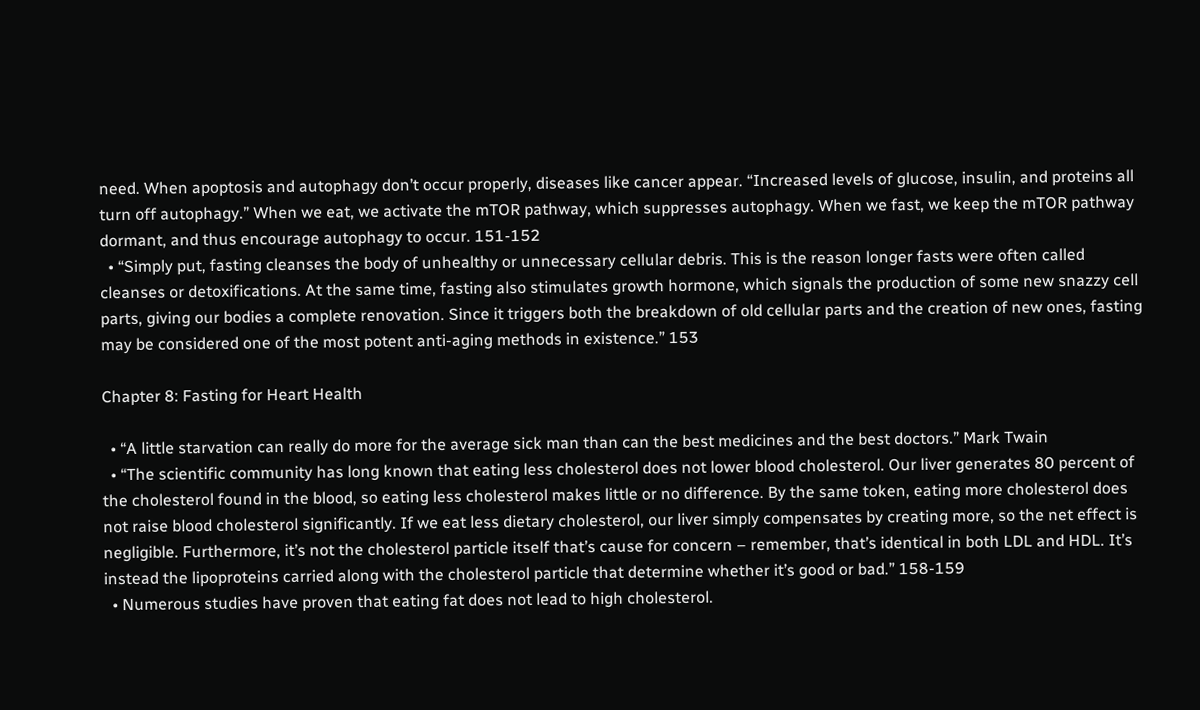need. When apoptosis and autophagy don’t occur properly, diseases like cancer appear. “Increased levels of glucose, insulin, and proteins all turn off autophagy.” When we eat, we activate the mTOR pathway, which suppresses autophagy. When we fast, we keep the mTOR pathway dormant, and thus encourage autophagy to occur. 151-152
  • “Simply put, fasting cleanses the body of unhealthy or unnecessary cellular debris. This is the reason longer fasts were often called cleanses or detoxifications. At the same time, fasting also stimulates growth hormone, which signals the production of some new snazzy cell parts, giving our bodies a complete renovation. Since it triggers both the breakdown of old cellular parts and the creation of new ones, fasting may be considered one of the most potent anti-aging methods in existence.” 153

Chapter 8: Fasting for Heart Health

  • “A little starvation can really do more for the average sick man than can the best medicines and the best doctors.” Mark Twain
  • “The scientific community has long known that eating less cholesterol does not lower blood cholesterol. Our liver generates 80 percent of the cholesterol found in the blood, so eating less cholesterol makes little or no difference. By the same token, eating more cholesterol does not raise blood cholesterol significantly. If we eat less dietary cholesterol, our liver simply compensates by creating more, so the net effect is negligible. Furthermore, it’s not the cholesterol particle itself that’s cause for concern – remember, that’s identical in both LDL and HDL. It’s instead the lipoproteins carried along with the cholesterol particle that determine whether it’s good or bad.” 158-159
  • Numerous studies have proven that eating fat does not lead to high cholesterol.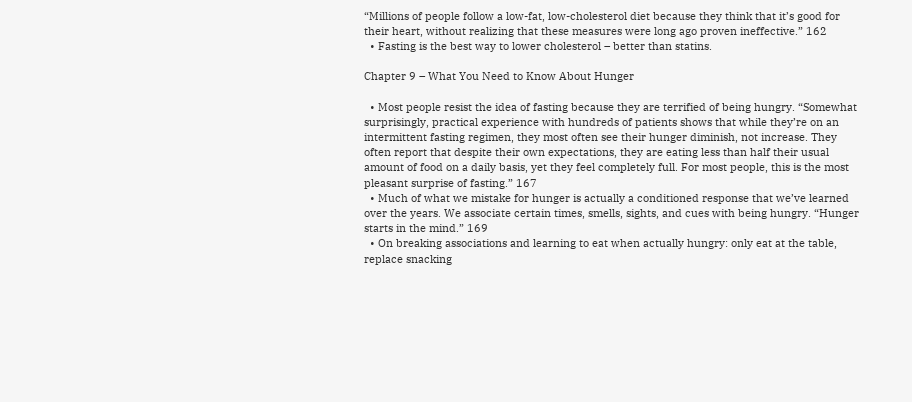“Millions of people follow a low-fat, low-cholesterol diet because they think that it’s good for their heart, without realizing that these measures were long ago proven ineffective.” 162
  • Fasting is the best way to lower cholesterol – better than statins.

Chapter 9 – What You Need to Know About Hunger

  • Most people resist the idea of fasting because they are terrified of being hungry. “Somewhat surprisingly, practical experience with hundreds of patients shows that while they’re on an intermittent fasting regimen, they most often see their hunger diminish, not increase. They often report that despite their own expectations, they are eating less than half their usual amount of food on a daily basis, yet they feel completely full. For most people, this is the most pleasant surprise of fasting.” 167
  • Much of what we mistake for hunger is actually a conditioned response that we’ve learned over the years. We associate certain times, smells, sights, and cues with being hungry. “Hunger starts in the mind.” 169
  • On breaking associations and learning to eat when actually hungry: only eat at the table, replace snacking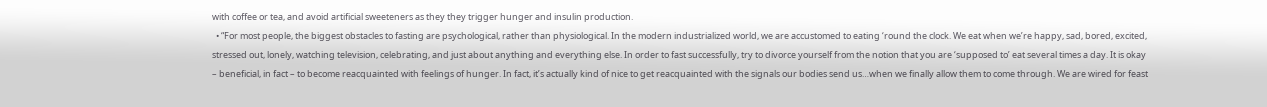with coffee or tea, and avoid artificial sweeteners as they they trigger hunger and insulin production.
  • “For most people, the biggest obstacles to fasting are psychological, rather than physiological. In the modern industrialized world, we are accustomed to eating ‘round the clock. We eat when we’re happy, sad, bored, excited, stressed out, lonely, watching television, celebrating, and just about anything and everything else. In order to fast successfully, try to divorce yourself from the notion that you are ‘supposed to’ eat several times a day. It is okay – beneficial, in fact – to become reacquainted with feelings of hunger. In fact, it’s actually kind of nice to get reacquainted with the signals our bodies send us…when we finally allow them to come through. We are wired for feast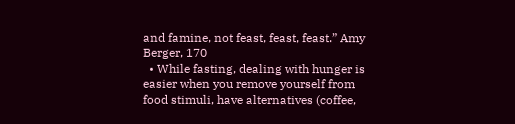and famine, not feast, feast, feast.” Amy Berger, 170
  • While fasting, dealing with hunger is easier when you remove yourself from food stimuli, have alternatives (coffee,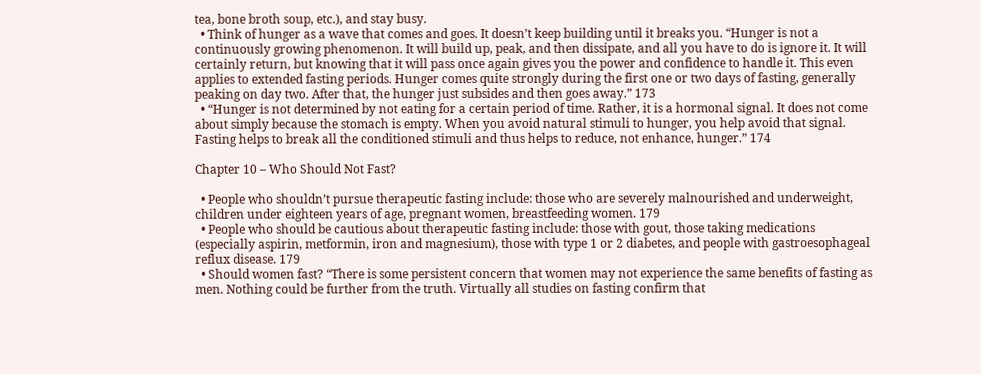tea, bone broth soup, etc.), and stay busy.
  • Think of hunger as a wave that comes and goes. It doesn’t keep building until it breaks you. “Hunger is not a continuously growing phenomenon. It will build up, peak, and then dissipate, and all you have to do is ignore it. It will certainly return, but knowing that it will pass once again gives you the power and confidence to handle it. This even applies to extended fasting periods. Hunger comes quite strongly during the first one or two days of fasting, generally peaking on day two. After that, the hunger just subsides and then goes away.” 173
  • “Hunger is not determined by not eating for a certain period of time. Rather, it is a hormonal signal. It does not come about simply because the stomach is empty. When you avoid natural stimuli to hunger, you help avoid that signal. Fasting helps to break all the conditioned stimuli and thus helps to reduce, not enhance, hunger.” 174

Chapter 10 – Who Should Not Fast?

  • People who shouldn’t pursue therapeutic fasting include: those who are severely malnourished and underweight, children under eighteen years of age, pregnant women, breastfeeding women. 179
  • People who should be cautious about therapeutic fasting include: those with gout, those taking medications (especially aspirin, metformin, iron and magnesium), those with type 1 or 2 diabetes, and people with gastroesophageal reflux disease. 179
  • Should women fast? “There is some persistent concern that women may not experience the same benefits of fasting as men. Nothing could be further from the truth. Virtually all studies on fasting confirm that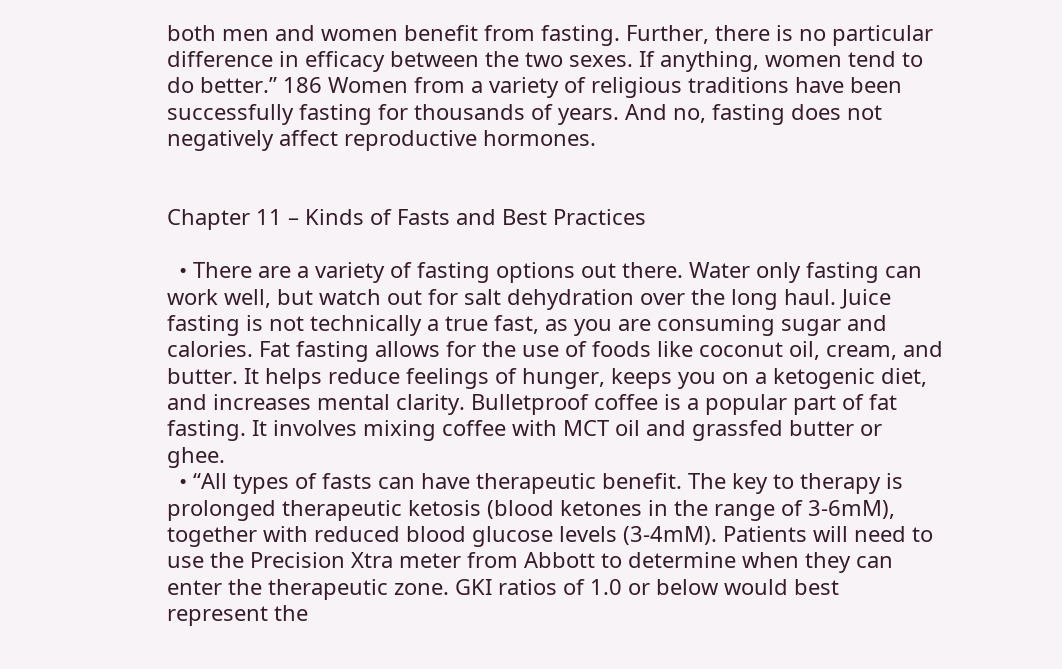both men and women benefit from fasting. Further, there is no particular difference in efficacy between the two sexes. If anything, women tend to do better.” 186 Women from a variety of religious traditions have been successfully fasting for thousands of years. And no, fasting does not negatively affect reproductive hormones.


Chapter 11 – Kinds of Fasts and Best Practices

  • There are a variety of fasting options out there. Water only fasting can work well, but watch out for salt dehydration over the long haul. Juice fasting is not technically a true fast, as you are consuming sugar and calories. Fat fasting allows for the use of foods like coconut oil, cream, and butter. It helps reduce feelings of hunger, keeps you on a ketogenic diet, and increases mental clarity. Bulletproof coffee is a popular part of fat fasting. It involves mixing coffee with MCT oil and grassfed butter or ghee.
  • “All types of fasts can have therapeutic benefit. The key to therapy is prolonged therapeutic ketosis (blood ketones in the range of 3-6mM), together with reduced blood glucose levels (3-4mM). Patients will need to use the Precision Xtra meter from Abbott to determine when they can enter the therapeutic zone. GKI ratios of 1.0 or below would best represent the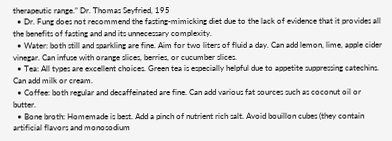therapeutic range.” Dr. Thomas Seyfried, 195
  • Dr. Fung does not recommend the fasting-mimicking diet due to the lack of evidence that it provides all the benefits of fasting and and its unnecessary complexity.
  • Water: both still and sparkling are fine. Aim for two liters of fluid a day. Can add lemon, lime, apple cider vinegar. Can infuse with orange slices, berries, or cucumber slices.
  • Tea: All types are excellent choices. Green tea is especially helpful due to appetite suppressing catechins. Can add milk or cream.
  • Coffee: both regular and decaffeinated are fine. Can add various fat sources such as coconut oil or butter.
  • Bone broth: Homemade is best. Add a pinch of nutrient rich salt. Avoid bouillon cubes (they contain artificial flavors and monosodium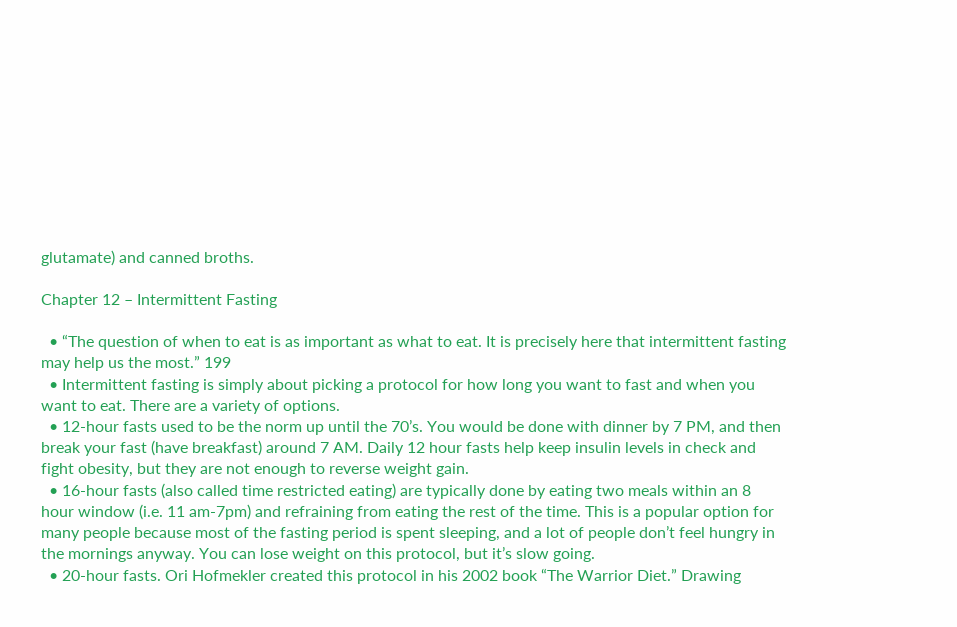glutamate) and canned broths.

Chapter 12 – Intermittent Fasting

  • “The question of when to eat is as important as what to eat. It is precisely here that intermittent fasting may help us the most.” 199
  • Intermittent fasting is simply about picking a protocol for how long you want to fast and when you want to eat. There are a variety of options.
  • 12-hour fasts used to be the norm up until the 70’s. You would be done with dinner by 7 PM, and then break your fast (have breakfast) around 7 AM. Daily 12 hour fasts help keep insulin levels in check and fight obesity, but they are not enough to reverse weight gain.
  • 16-hour fasts (also called time restricted eating) are typically done by eating two meals within an 8 hour window (i.e. 11 am-7pm) and refraining from eating the rest of the time. This is a popular option for many people because most of the fasting period is spent sleeping, and a lot of people don’t feel hungry in the mornings anyway. You can lose weight on this protocol, but it’s slow going.
  • 20-hour fasts. Ori Hofmekler created this protocol in his 2002 book “The Warrior Diet.” Drawing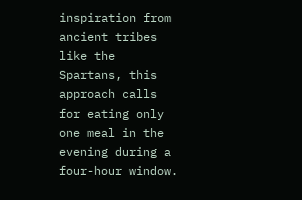inspiration from ancient tribes like the Spartans, this approach calls for eating only one meal in the evening during a four-hour window.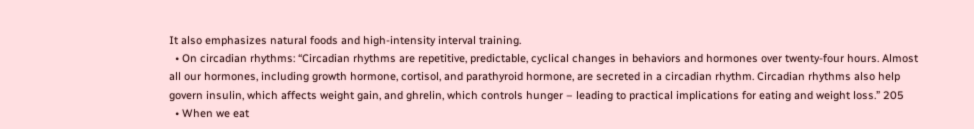It also emphasizes natural foods and high-intensity interval training.
  • On circadian rhythms: “Circadian rhythms are repetitive, predictable, cyclical changes in behaviors and hormones over twenty-four hours. Almost all our hormones, including growth hormone, cortisol, and parathyroid hormone, are secreted in a circadian rhythm. Circadian rhythms also help govern insulin, which affects weight gain, and ghrelin, which controls hunger – leading to practical implications for eating and weight loss.” 205
  • When we eat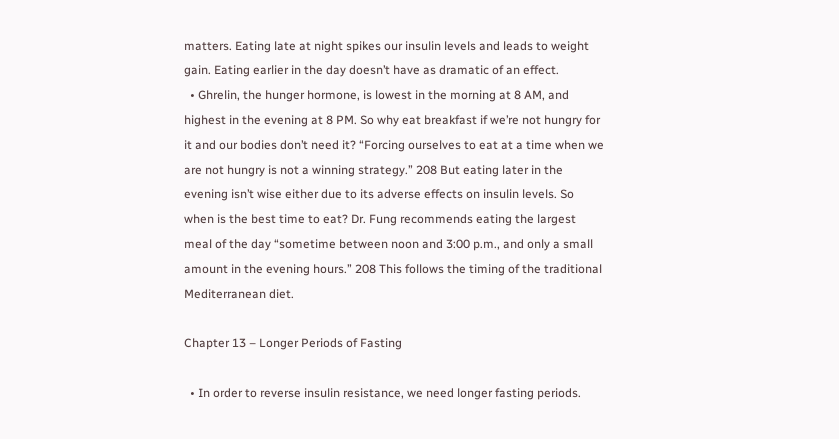matters. Eating late at night spikes our insulin levels and leads to weight gain. Eating earlier in the day doesn’t have as dramatic of an effect.
  • Ghrelin, the hunger hormone, is lowest in the morning at 8 AM, and highest in the evening at 8 PM. So why eat breakfast if we’re not hungry for it and our bodies don’t need it? “Forcing ourselves to eat at a time when we are not hungry is not a winning strategy.” 208 But eating later in the evening isn’t wise either due to its adverse effects on insulin levels. So when is the best time to eat? Dr. Fung recommends eating the largest meal of the day “sometime between noon and 3:00 p.m., and only a small amount in the evening hours.” 208 This follows the timing of the traditional Mediterranean diet.

Chapter 13 – Longer Periods of Fasting

  • In order to reverse insulin resistance, we need longer fasting periods.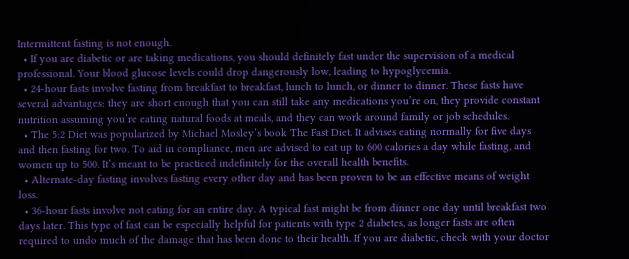Intermittent fasting is not enough.
  • If you are diabetic or are taking medications, you should definitely fast under the supervision of a medical professional. Your blood glucose levels could drop dangerously low, leading to hypoglycemia.
  • 24-hour fasts involve fasting from breakfast to breakfast, lunch to lunch, or dinner to dinner. These fasts have several advantages: they are short enough that you can still take any medications you’re on, they provide constant nutrition assuming you’re eating natural foods at meals, and they can work around family or job schedules.
  • The 5:2 Diet was popularized by Michael Mosley’s book The Fast Diet. It advises eating normally for five days and then fasting for two. To aid in compliance, men are advised to eat up to 600 calories a day while fasting, and women up to 500. It’s meant to be practiced indefinitely for the overall health benefits.
  • Alternate-day fasting involves fasting every other day and has been proven to be an effective means of weight loss.
  • 36-hour fasts involve not eating for an entire day. A typical fast might be from dinner one day until breakfast two days later. This type of fast can be especially helpful for patients with type 2 diabetes, as longer fasts are often required to undo much of the damage that has been done to their health. If you are diabetic, check with your doctor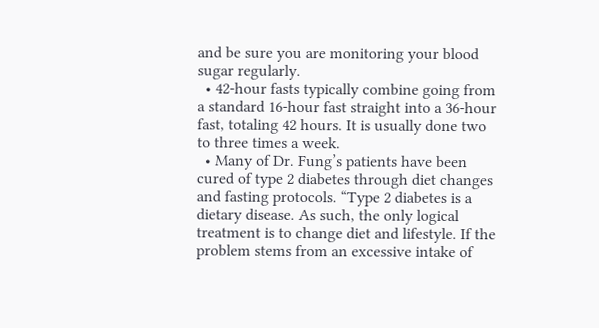and be sure you are monitoring your blood sugar regularly.
  • 42-hour fasts typically combine going from a standard 16-hour fast straight into a 36-hour fast, totaling 42 hours. It is usually done two to three times a week.
  • Many of Dr. Fung’s patients have been cured of type 2 diabetes through diet changes and fasting protocols. “Type 2 diabetes is a dietary disease. As such, the only logical treatment is to change diet and lifestyle. If the problem stems from an excessive intake of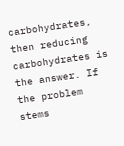carbohydrates, then reducing carbohydrates is the answer. If the problem stems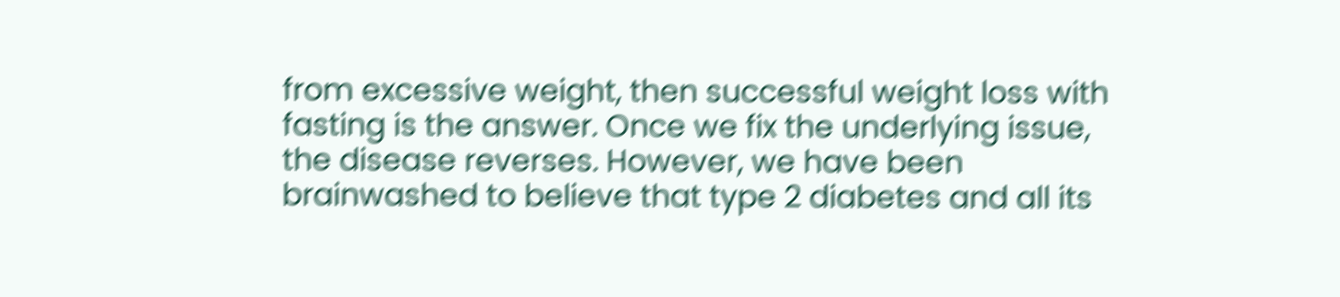from excessive weight, then successful weight loss with fasting is the answer. Once we fix the underlying issue, the disease reverses. However, we have been brainwashed to believe that type 2 diabetes and all its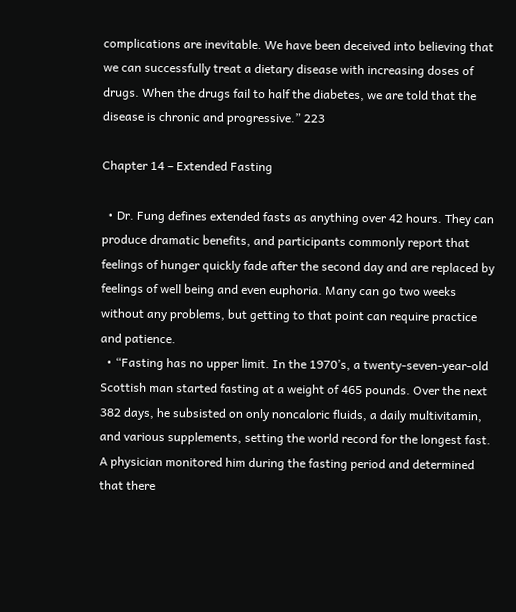complications are inevitable. We have been deceived into believing that we can successfully treat a dietary disease with increasing doses of drugs. When the drugs fail to half the diabetes, we are told that the disease is chronic and progressive.” 223

Chapter 14 – Extended Fasting

  • Dr. Fung defines extended fasts as anything over 42 hours. They can produce dramatic benefits, and participants commonly report that feelings of hunger quickly fade after the second day and are replaced by feelings of well being and even euphoria. Many can go two weeks without any problems, but getting to that point can require practice and patience.
  • “Fasting has no upper limit. In the 1970’s, a twenty-seven-year-old Scottish man started fasting at a weight of 465 pounds. Over the next 382 days, he subsisted on only noncaloric fluids, a daily multivitamin, and various supplements, setting the world record for the longest fast. A physician monitored him during the fasting period and determined that there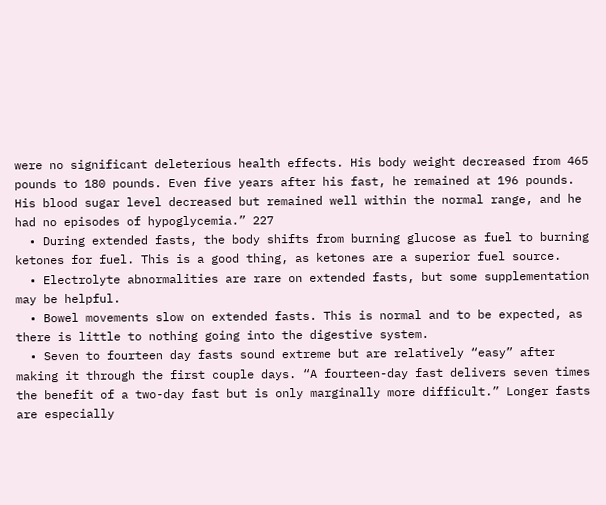were no significant deleterious health effects. His body weight decreased from 465 pounds to 180 pounds. Even five years after his fast, he remained at 196 pounds. His blood sugar level decreased but remained well within the normal range, and he had no episodes of hypoglycemia.” 227
  • During extended fasts, the body shifts from burning glucose as fuel to burning ketones for fuel. This is a good thing, as ketones are a superior fuel source.
  • Electrolyte abnormalities are rare on extended fasts, but some supplementation may be helpful.
  • Bowel movements slow on extended fasts. This is normal and to be expected, as there is little to nothing going into the digestive system.
  • Seven to fourteen day fasts sound extreme but are relatively “easy” after making it through the first couple days. “A fourteen-day fast delivers seven times the benefit of a two-day fast but is only marginally more difficult.” Longer fasts are especially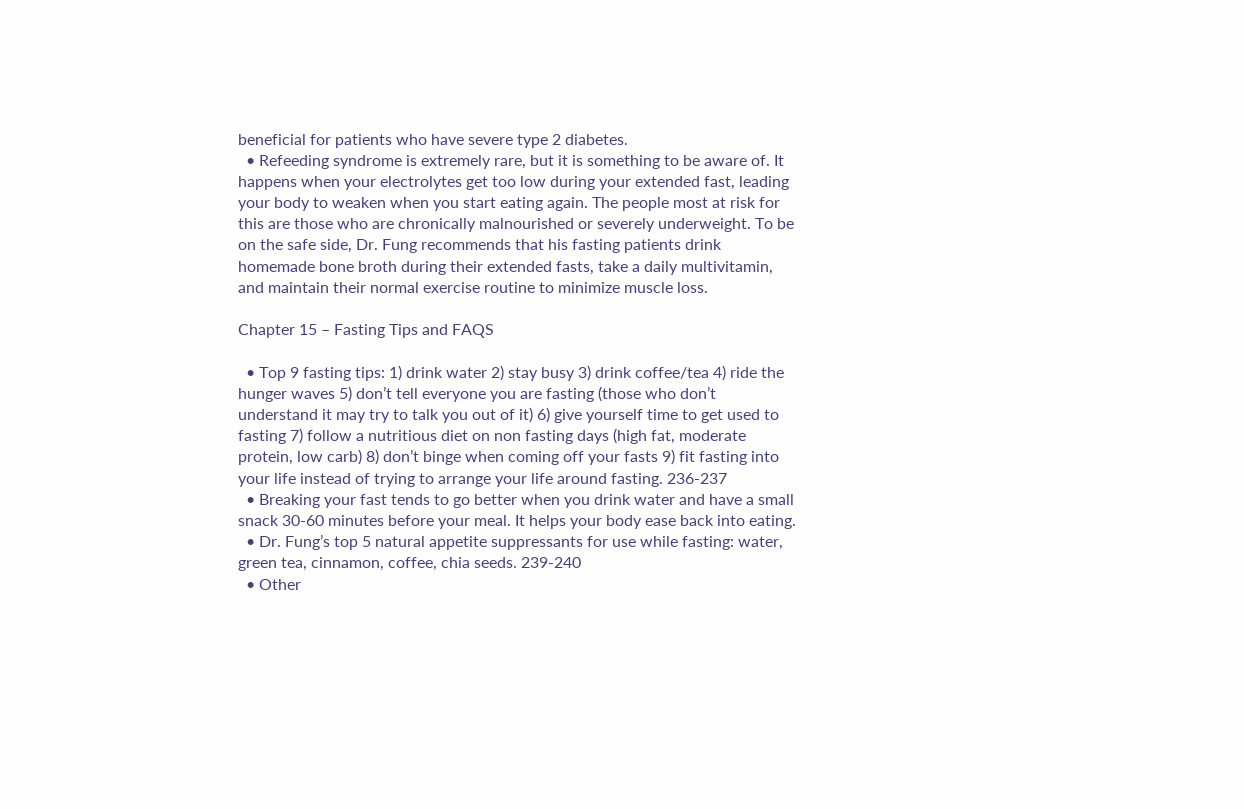beneficial for patients who have severe type 2 diabetes.
  • Refeeding syndrome is extremely rare, but it is something to be aware of. It happens when your electrolytes get too low during your extended fast, leading your body to weaken when you start eating again. The people most at risk for this are those who are chronically malnourished or severely underweight. To be on the safe side, Dr. Fung recommends that his fasting patients drink homemade bone broth during their extended fasts, take a daily multivitamin, and maintain their normal exercise routine to minimize muscle loss.

Chapter 15 – Fasting Tips and FAQS

  • Top 9 fasting tips: 1) drink water 2) stay busy 3) drink coffee/tea 4) ride the hunger waves 5) don’t tell everyone you are fasting (those who don’t understand it may try to talk you out of it) 6) give yourself time to get used to fasting 7) follow a nutritious diet on non fasting days (high fat, moderate protein, low carb) 8) don’t binge when coming off your fasts 9) fit fasting into your life instead of trying to arrange your life around fasting. 236-237
  • Breaking your fast tends to go better when you drink water and have a small snack 30-60 minutes before your meal. It helps your body ease back into eating.
  • Dr. Fung’s top 5 natural appetite suppressants for use while fasting: water, green tea, cinnamon, coffee, chia seeds. 239-240
  • Other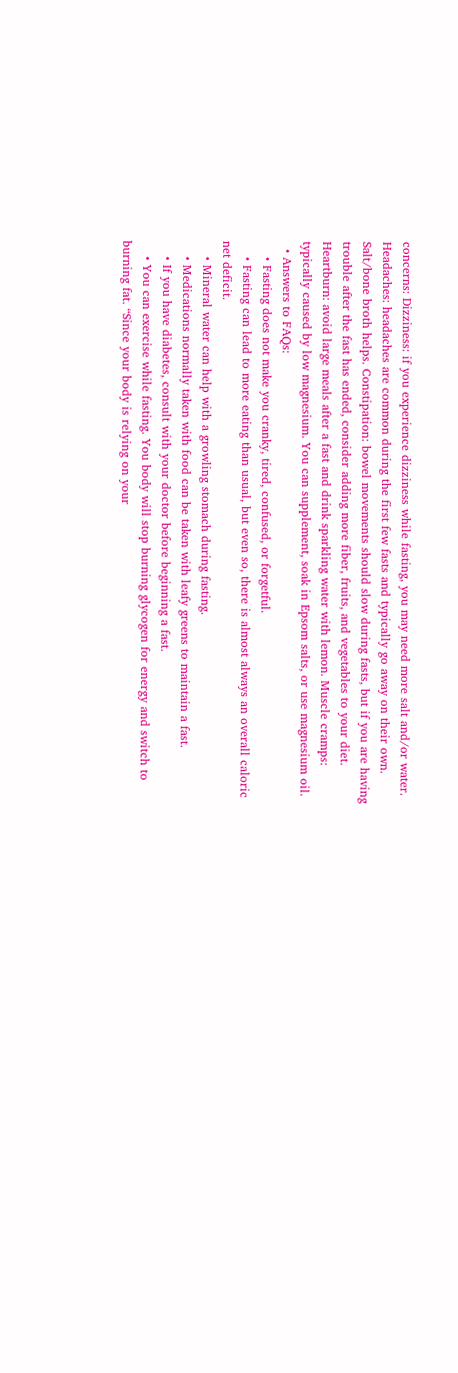concerns: Dizziness: if you experience dizziness while fasting, you may need more salt and/or water. Headaches: headaches are common during the first few fasts and typically go away on their own. Salt/bone broth helps. Constipation: bowel movements should slow during fasts, but if you are having trouble after the fast has ended, consider adding more fiber, fruits, and vegetables to your diet. Heartburn: avoid large meals after a fast and drink sparkling water with lemon. Muscle cramps: typically caused by low magnesium. You can supplement, soak in Epsom salts, or use magnesium oil.
  • Answers to FAQs:
    • Fasting does not make you cranky, tired, confused, or forgetful.
    • Fasting can lead to more eating than usual, but even so, there is almost always an overall caloric net deficit.
    • Mineral water can help with a growling stomach during fasting.
    • Medications normally taken with food can be taken with leafy greens to maintain a fast.
    • If you have diabetes, consult with your doctor before beginning a fast.
    • You can exercise while fasting. You body will stop burning glycogen for energy and switch to burning fat. “Since your body is relying on your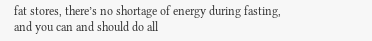fat stores, there’s no shortage of energy during fasting, and you can and should do all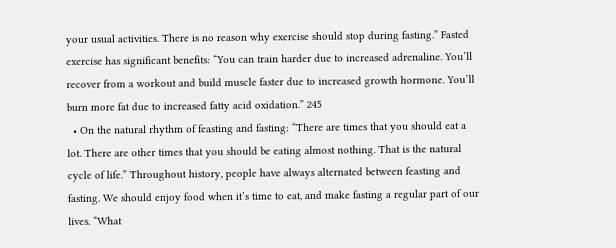your usual activities. There is no reason why exercise should stop during fasting.” Fasted exercise has significant benefits: “You can train harder due to increased adrenaline. You’ll recover from a workout and build muscle faster due to increased growth hormone. You’ll burn more fat due to increased fatty acid oxidation.” 245
  • On the natural rhythm of feasting and fasting: “There are times that you should eat a lot. There are other times that you should be eating almost nothing. That is the natural cycle of life.” Throughout history, people have always alternated between feasting and fasting. We should enjoy food when it’s time to eat, and make fasting a regular part of our lives. “What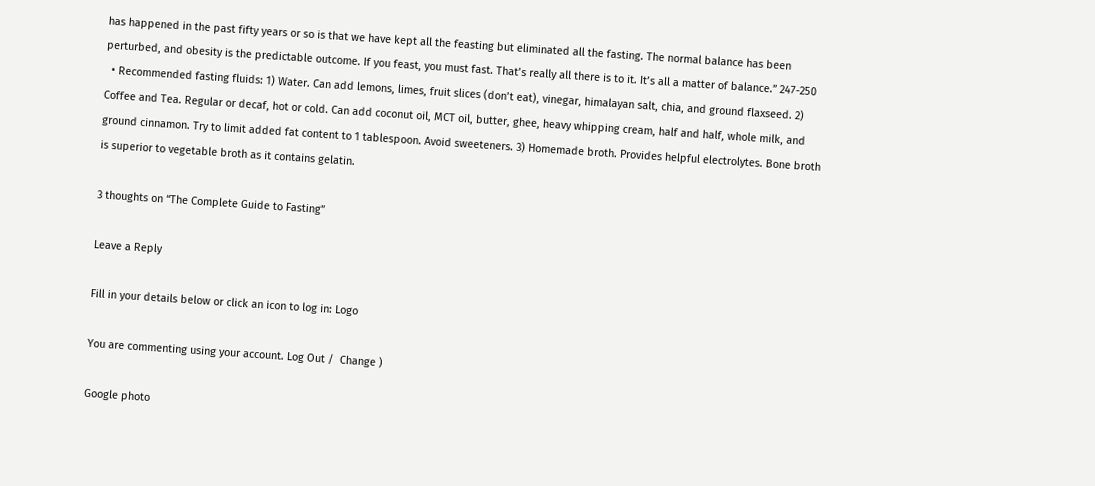has happened in the past fifty years or so is that we have kept all the feasting but eliminated all the fasting. The normal balance has been perturbed, and obesity is the predictable outcome. If you feast, you must fast. That’s really all there is to it. It’s all a matter of balance.” 247-250
  • Recommended fasting fluids: 1) Water. Can add lemons, limes, fruit slices (don’t eat), vinegar, himalayan salt, chia, and ground flaxseed. 2) Coffee and Tea. Regular or decaf, hot or cold. Can add coconut oil, MCT oil, butter, ghee, heavy whipping cream, half and half, whole milk, and ground cinnamon. Try to limit added fat content to 1 tablespoon. Avoid sweeteners. 3) Homemade broth. Provides helpful electrolytes. Bone broth is superior to vegetable broth as it contains gelatin.

3 thoughts on “The Complete Guide to Fasting”

Leave a Reply

Fill in your details below or click an icon to log in: Logo

You are commenting using your account. Log Out /  Change )

Google photo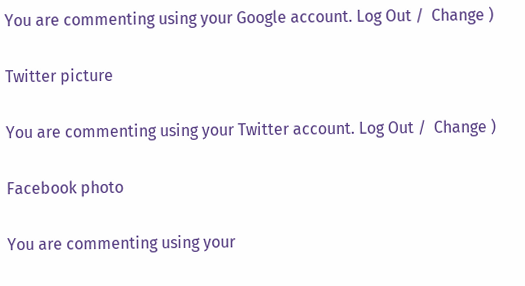You are commenting using your Google account. Log Out /  Change )

Twitter picture

You are commenting using your Twitter account. Log Out /  Change )

Facebook photo

You are commenting using your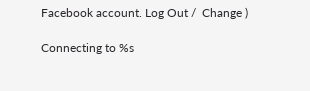Facebook account. Log Out /  Change )

Connecting to %s